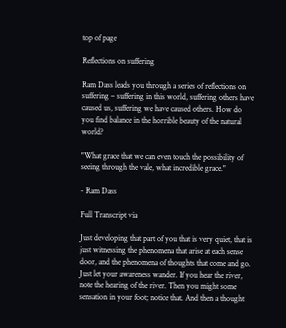top of page

Reflections on suffering

Ram Dass leads you through a series of reflections on suffering – suffering in this world, suffering others have caused us, suffering we have caused others. How do you find balance in the horrible beauty of the natural world?

"What grace that we can even touch the possibility of seeing through the vale, what incredible grace."

- Ram Dass

Full Transcript via

Just developing that part of you that is very quiet, that is just witnessing the phenomena that arise at each sense door, and the phenomena of thoughts that come and go. Just let your awareness wander. If you hear the river, note the hearing of the river. Then you might some sensation in your foot; notice that. And then a thought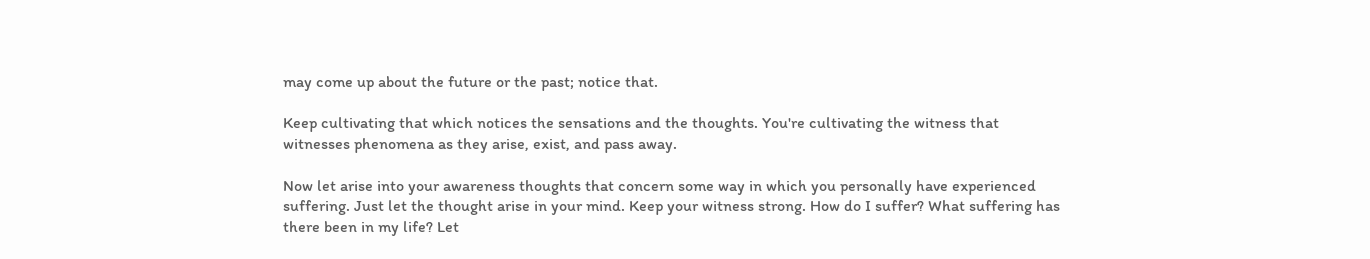may come up about the future or the past; notice that.

Keep cultivating that which notices the sensations and the thoughts. You're cultivating the witness that witnesses phenomena as they arise, exist, and pass away.

Now let arise into your awareness thoughts that concern some way in which you personally have experienced suffering. Just let the thought arise in your mind. Keep your witness strong. How do I suffer? What suffering has there been in my life? Let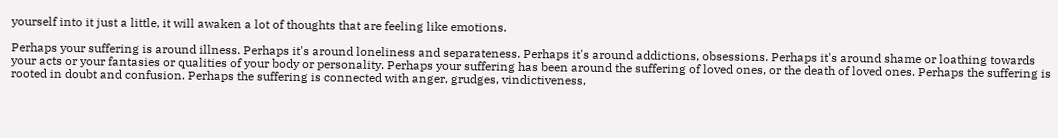yourself into it just a little, it will awaken a lot of thoughts that are feeling like emotions.

Perhaps your suffering is around illness. Perhaps it's around loneliness and separateness. Perhaps it's around addictions, obsessions. Perhaps it's around shame or loathing towards your acts or your fantasies or qualities of your body or personality. Perhaps your suffering has been around the suffering of loved ones, or the death of loved ones. Perhaps the suffering is rooted in doubt and confusion. Perhaps the suffering is connected with anger, grudges, vindictiveness,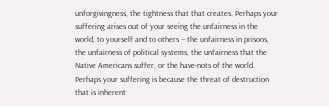unforgivingness, the tightness that that creates. Perhaps your suffering arises out of your seeing the unfairness in the world, to yourself and to others -- the unfairness in prisons, the unfairness of political systems, the unfairness that the Native Americans suffer, or the have-nots of the world. Perhaps your suffering is because the threat of destruction that is inherent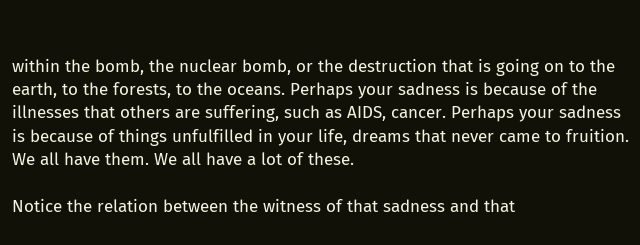within the bomb, the nuclear bomb, or the destruction that is going on to the earth, to the forests, to the oceans. Perhaps your sadness is because of the illnesses that others are suffering, such as AIDS, cancer. Perhaps your sadness is because of things unfulfilled in your life, dreams that never came to fruition. We all have them. We all have a lot of these.

Notice the relation between the witness of that sadness and that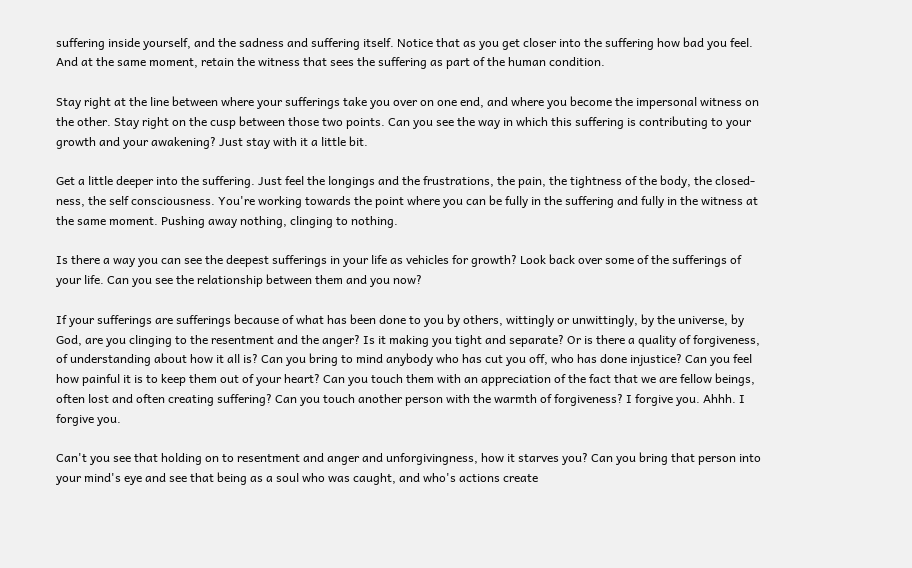suffering inside yourself, and the sadness and suffering itself. Notice that as you get closer into the suffering how bad you feel. And at the same moment, retain the witness that sees the suffering as part of the human condition.

Stay right at the line between where your sufferings take you over on one end, and where you become the impersonal witness on the other. Stay right on the cusp between those two points. Can you see the way in which this suffering is contributing to your growth and your awakening? Just stay with it a little bit.

Get a little deeper into the suffering. Just feel the longings and the frustrations, the pain, the tightness of the body, the closed-ness, the self consciousness. You're working towards the point where you can be fully in the suffering and fully in the witness at the same moment. Pushing away nothing, clinging to nothing.

Is there a way you can see the deepest sufferings in your life as vehicles for growth? Look back over some of the sufferings of your life. Can you see the relationship between them and you now?

If your sufferings are sufferings because of what has been done to you by others, wittingly or unwittingly, by the universe, by God, are you clinging to the resentment and the anger? Is it making you tight and separate? Or is there a quality of forgiveness, of understanding about how it all is? Can you bring to mind anybody who has cut you off, who has done injustice? Can you feel how painful it is to keep them out of your heart? Can you touch them with an appreciation of the fact that we are fellow beings, often lost and often creating suffering? Can you touch another person with the warmth of forgiveness? I forgive you. Ahhh. I forgive you.

Can't you see that holding on to resentment and anger and unforgivingness, how it starves you? Can you bring that person into your mind's eye and see that being as a soul who was caught, and who's actions create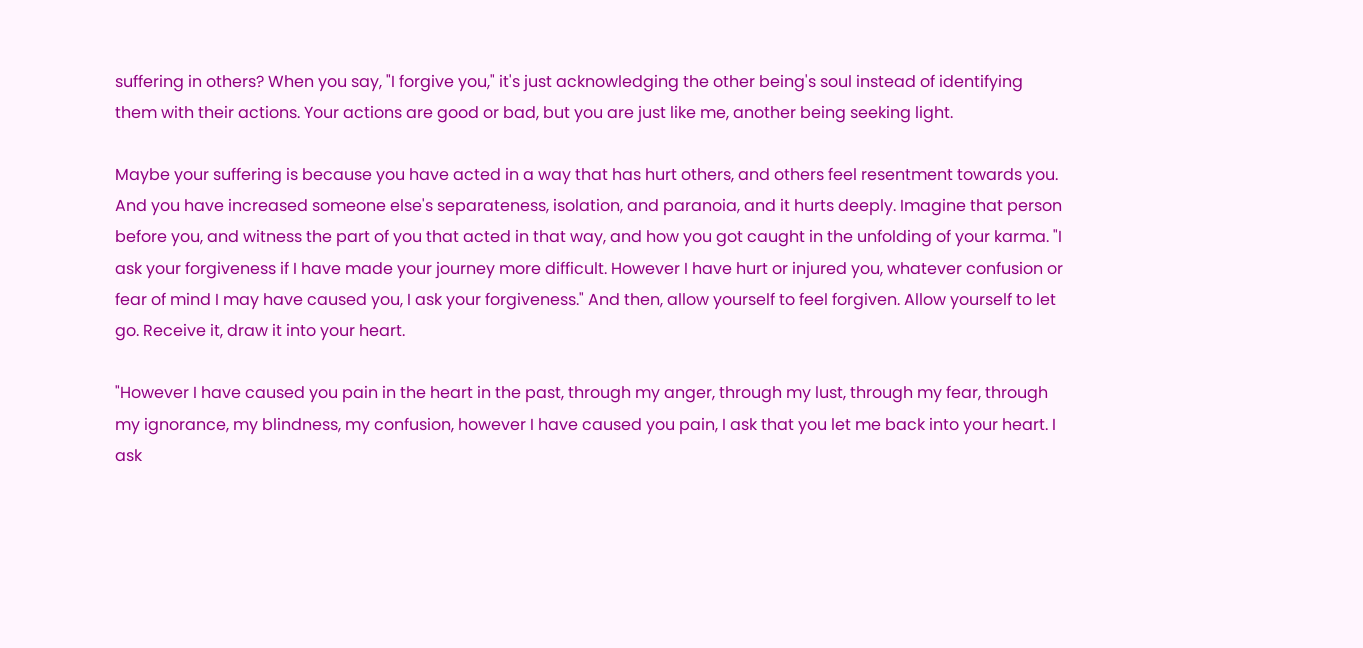suffering in others? When you say, "I forgive you," it's just acknowledging the other being's soul instead of identifying them with their actions. Your actions are good or bad, but you are just like me, another being seeking light.

Maybe your suffering is because you have acted in a way that has hurt others, and others feel resentment towards you. And you have increased someone else's separateness, isolation, and paranoia, and it hurts deeply. Imagine that person before you, and witness the part of you that acted in that way, and how you got caught in the unfolding of your karma. "I ask your forgiveness if I have made your journey more difficult. However I have hurt or injured you, whatever confusion or fear of mind I may have caused you, I ask your forgiveness." And then, allow yourself to feel forgiven. Allow yourself to let go. Receive it, draw it into your heart.

"However I have caused you pain in the heart in the past, through my anger, through my lust, through my fear, through my ignorance, my blindness, my confusion, however I have caused you pain, I ask that you let me back into your heart. I ask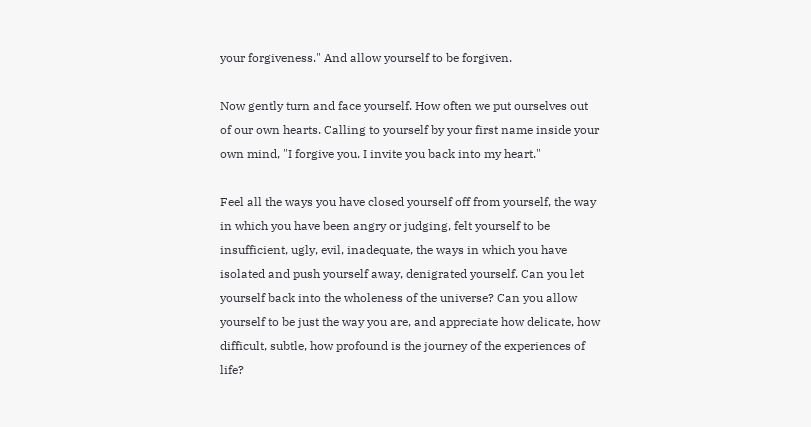your forgiveness." And allow yourself to be forgiven.

Now gently turn and face yourself. How often we put ourselves out of our own hearts. Calling to yourself by your first name inside your own mind, "I forgive you. I invite you back into my heart."

Feel all the ways you have closed yourself off from yourself, the way in which you have been angry or judging, felt yourself to be insufficient, ugly, evil, inadequate, the ways in which you have isolated and push yourself away, denigrated yourself. Can you let yourself back into the wholeness of the universe? Can you allow yourself to be just the way you are, and appreciate how delicate, how difficult, subtle, how profound is the journey of the experiences of life?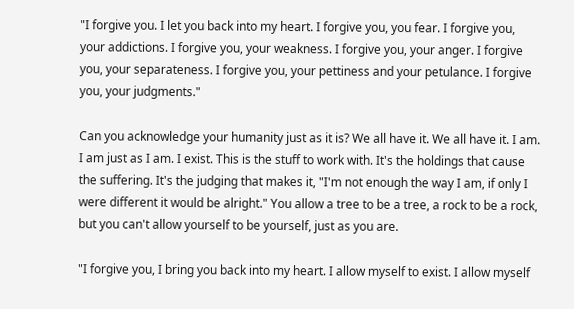"I forgive you. I let you back into my heart. I forgive you, you fear. I forgive you, your addictions. I forgive you, your weakness. I forgive you, your anger. I forgive you, your separateness. I forgive you, your pettiness and your petulance. I forgive you, your judgments."

Can you acknowledge your humanity just as it is? We all have it. We all have it. I am. I am just as I am. I exist. This is the stuff to work with. It's the holdings that cause the suffering. It's the judging that makes it, "I'm not enough the way I am, if only I were different it would be alright." You allow a tree to be a tree, a rock to be a rock, but you can't allow yourself to be yourself, just as you are.

"I forgive you, I bring you back into my heart. I allow myself to exist. I allow myself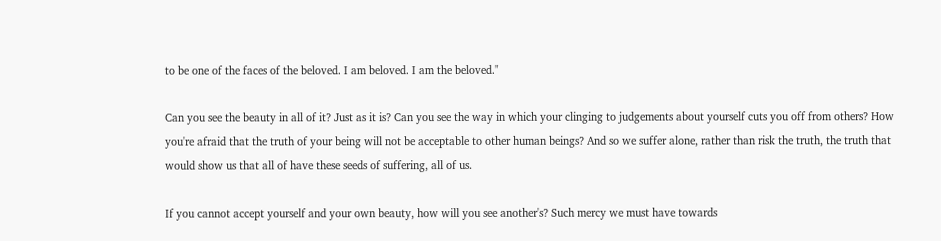to be one of the faces of the beloved. I am beloved. I am the beloved."

Can you see the beauty in all of it? Just as it is? Can you see the way in which your clinging to judgements about yourself cuts you off from others? How you're afraid that the truth of your being will not be acceptable to other human beings? And so we suffer alone, rather than risk the truth, the truth that would show us that all of have these seeds of suffering, all of us.

If you cannot accept yourself and your own beauty, how will you see another's? Such mercy we must have towards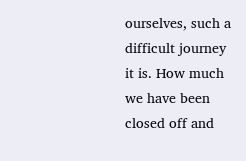ourselves, such a difficult journey it is. How much we have been closed off and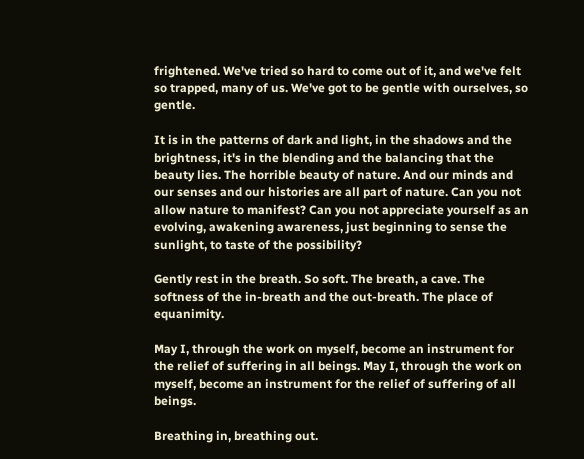frightened. We've tried so hard to come out of it, and we've felt so trapped, many of us. We've got to be gentle with ourselves, so gentle.

It is in the patterns of dark and light, in the shadows and the brightness, it's in the blending and the balancing that the beauty lies. The horrible beauty of nature. And our minds and our senses and our histories are all part of nature. Can you not allow nature to manifest? Can you not appreciate yourself as an evolving, awakening awareness, just beginning to sense the sunlight, to taste of the possibility?

Gently rest in the breath. So soft. The breath, a cave. The softness of the in-breath and the out-breath. The place of equanimity.

May I, through the work on myself, become an instrument for the relief of suffering in all beings. May I, through the work on myself, become an instrument for the relief of suffering of all beings.

Breathing in, breathing out.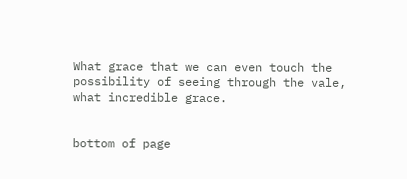What grace that we can even touch the possibility of seeing through the vale, what incredible grace.


bottom of page